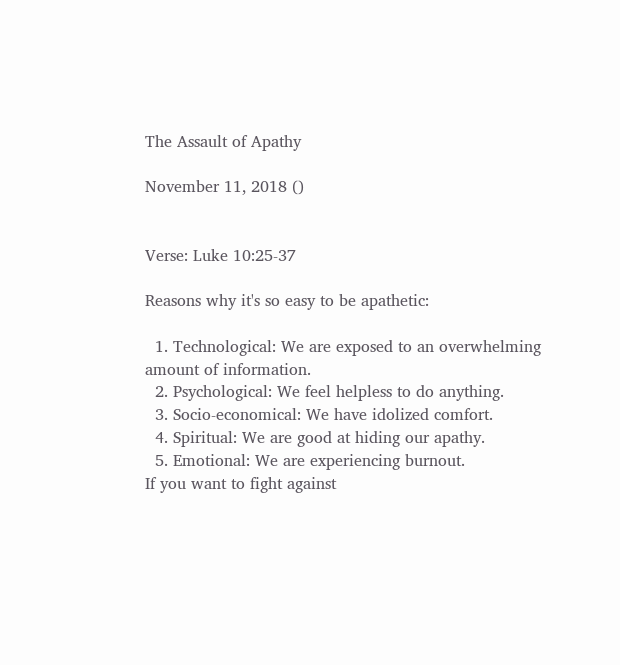The Assault of Apathy

November 11, 2018 ()


Verse: Luke 10:25-37

Reasons why it's so easy to be apathetic:

  1. Technological: We are exposed to an overwhelming amount of information.
  2. Psychological: We feel helpless to do anything.
  3. Socio-economical: We have idolized comfort.
  4. Spiritual: We are good at hiding our apathy.
  5. Emotional: We are experiencing burnout.
If you want to fight against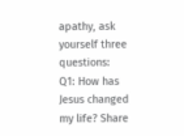apathy, ask yourself three questions:
Q1: How has Jesus changed my life? Share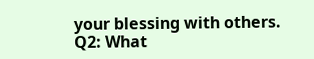your blessing with others.
Q2: What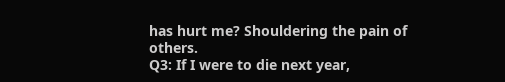has hurt me? Shouldering the pain of others.
Q3: If I were to die next year,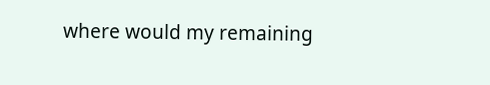where would my remaining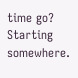time go? Starting somewhere.